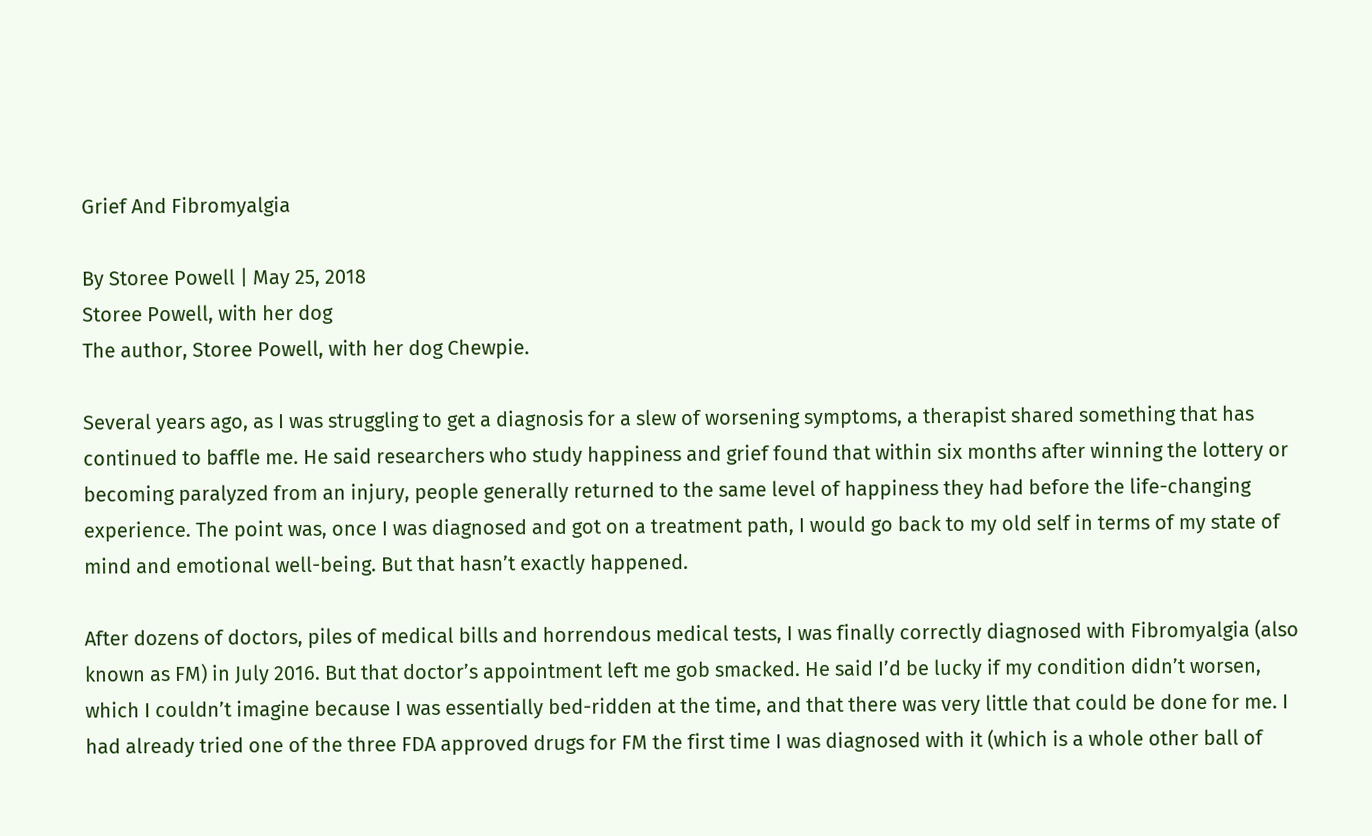Grief And Fibromyalgia

By Storee Powell | May 25, 2018
Storee Powell, with her dog
The author, Storee Powell, with her dog Chewpie.

Several years ago, as I was struggling to get a diagnosis for a slew of worsening symptoms, a therapist shared something that has continued to baffle me. He said researchers who study happiness and grief found that within six months after winning the lottery or becoming paralyzed from an injury, people generally returned to the same level of happiness they had before the life-changing experience. The point was, once I was diagnosed and got on a treatment path, I would go back to my old self in terms of my state of mind and emotional well-being. But that hasn’t exactly happened.

After dozens of doctors, piles of medical bills and horrendous medical tests, I was finally correctly diagnosed with Fibromyalgia (also known as FM) in July 2016. But that doctor’s appointment left me gob smacked. He said I’d be lucky if my condition didn’t worsen, which I couldn’t imagine because I was essentially bed-ridden at the time, and that there was very little that could be done for me. I had already tried one of the three FDA approved drugs for FM the first time I was diagnosed with it (which is a whole other ball of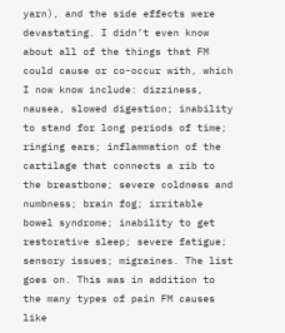yarn), and the side effects were devastating. I didn’t even know about all of the things that FM could cause or co-occur with, which I now know include: dizziness, nausea, slowed digestion; inability to stand for long periods of time; ringing ears; inflammation of the cartilage that connects a rib to the breastbone; severe coldness and numbness; brain fog; irritable bowel syndrome; inability to get restorative sleep; severe fatigue; sensory issues; migraines. The list goes on. This was in addition to the many types of pain FM causes like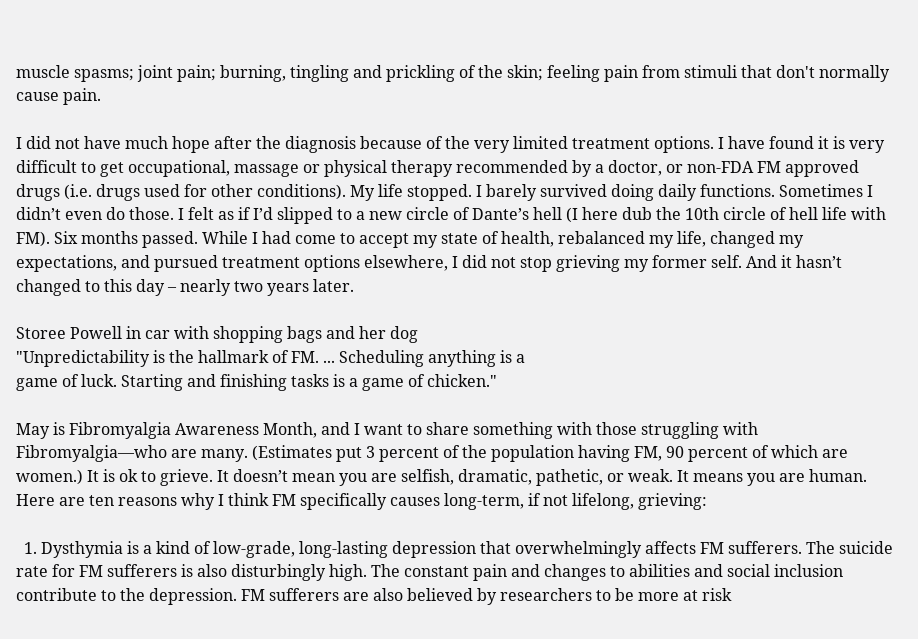muscle spasms; joint pain; burning, tingling and prickling of the skin; feeling pain from stimuli that don't normally cause pain.

I did not have much hope after the diagnosis because of the very limited treatment options. I have found it is very difficult to get occupational, massage or physical therapy recommended by a doctor, or non-FDA FM approved drugs (i.e. drugs used for other conditions). My life stopped. I barely survived doing daily functions. Sometimes I didn’t even do those. I felt as if I’d slipped to a new circle of Dante’s hell (I here dub the 10th circle of hell life with FM). Six months passed. While I had come to accept my state of health, rebalanced my life, changed my expectations, and pursued treatment options elsewhere, I did not stop grieving my former self. And it hasn’t changed to this day – nearly two years later.

Storee Powell in car with shopping bags and her dog
"Unpredictability is the hallmark of FM. ... Scheduling anything is a
game of luck. Starting and finishing tasks is a game of chicken."

May is Fibromyalgia Awareness Month, and I want to share something with those struggling with Fibromyalgia—who are many. (Estimates put 3 percent of the population having FM, 90 percent of which are women.) It is ok to grieve. It doesn’t mean you are selfish, dramatic, pathetic, or weak. It means you are human. Here are ten reasons why I think FM specifically causes long-term, if not lifelong, grieving:

  1. Dysthymia is a kind of low-grade, long-lasting depression that overwhelmingly affects FM sufferers. The suicide rate for FM sufferers is also disturbingly high. The constant pain and changes to abilities and social inclusion contribute to the depression. FM sufferers are also believed by researchers to be more at risk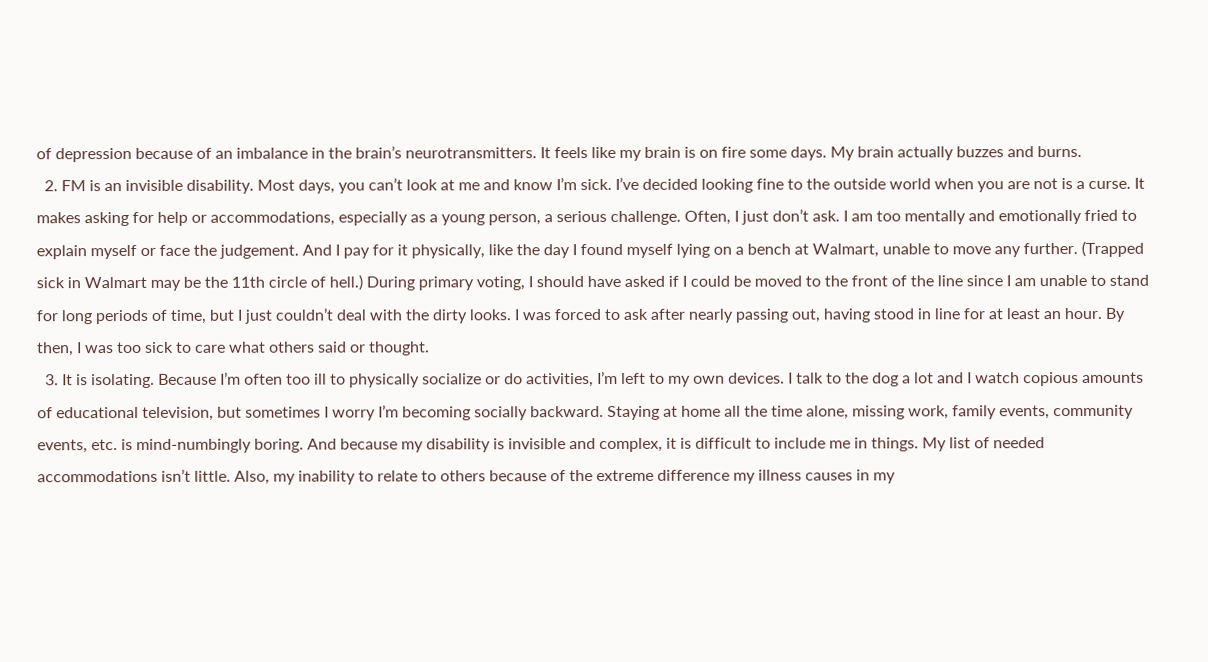of depression because of an imbalance in the brain’s neurotransmitters. It feels like my brain is on fire some days. My brain actually buzzes and burns.
  2. FM is an invisible disability. Most days, you can’t look at me and know I’m sick. I’ve decided looking fine to the outside world when you are not is a curse. It makes asking for help or accommodations, especially as a young person, a serious challenge. Often, I just don’t ask. I am too mentally and emotionally fried to explain myself or face the judgement. And I pay for it physically, like the day I found myself lying on a bench at Walmart, unable to move any further. (Trapped sick in Walmart may be the 11th circle of hell.) During primary voting, I should have asked if I could be moved to the front of the line since I am unable to stand for long periods of time, but I just couldn’t deal with the dirty looks. I was forced to ask after nearly passing out, having stood in line for at least an hour. By then, I was too sick to care what others said or thought.
  3. It is isolating. Because I’m often too ill to physically socialize or do activities, I’m left to my own devices. I talk to the dog a lot and I watch copious amounts of educational television, but sometimes I worry I’m becoming socially backward. Staying at home all the time alone, missing work, family events, community events, etc. is mind-numbingly boring. And because my disability is invisible and complex, it is difficult to include me in things. My list of needed accommodations isn’t little. Also, my inability to relate to others because of the extreme difference my illness causes in my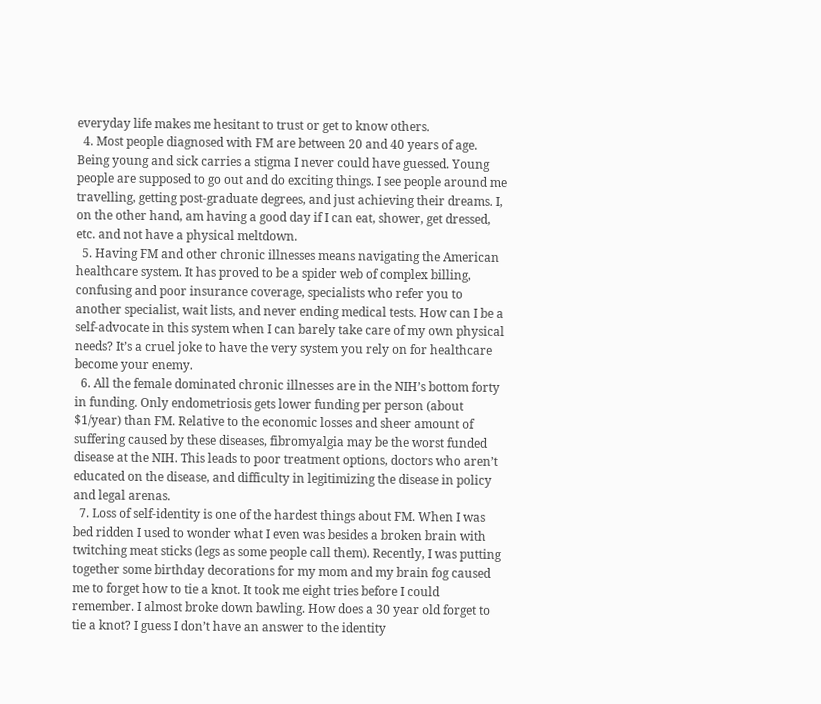everyday life makes me hesitant to trust or get to know others.
  4. Most people diagnosed with FM are between 20 and 40 years of age. Being young and sick carries a stigma I never could have guessed. Young people are supposed to go out and do exciting things. I see people around me travelling, getting post-graduate degrees, and just achieving their dreams. I, on the other hand, am having a good day if I can eat, shower, get dressed, etc. and not have a physical meltdown.
  5. Having FM and other chronic illnesses means navigating the American healthcare system. It has proved to be a spider web of complex billing, confusing and poor insurance coverage, specialists who refer you to another specialist, wait lists, and never ending medical tests. How can I be a self-advocate in this system when I can barely take care of my own physical needs? It’s a cruel joke to have the very system you rely on for healthcare become your enemy.
  6. All the female dominated chronic illnesses are in the NIH’s bottom forty in funding. Only endometriosis gets lower funding per person (about $1/year) than FM. Relative to the economic losses and sheer amount of suffering caused by these diseases, fibromyalgia may be the worst funded disease at the NIH. This leads to poor treatment options, doctors who aren’t educated on the disease, and difficulty in legitimizing the disease in policy and legal arenas.
  7. Loss of self-identity is one of the hardest things about FM. When I was bed ridden I used to wonder what I even was besides a broken brain with twitching meat sticks (legs as some people call them). Recently, I was putting together some birthday decorations for my mom and my brain fog caused me to forget how to tie a knot. It took me eight tries before I could remember. I almost broke down bawling. How does a 30 year old forget to tie a knot? I guess I don’t have an answer to the identity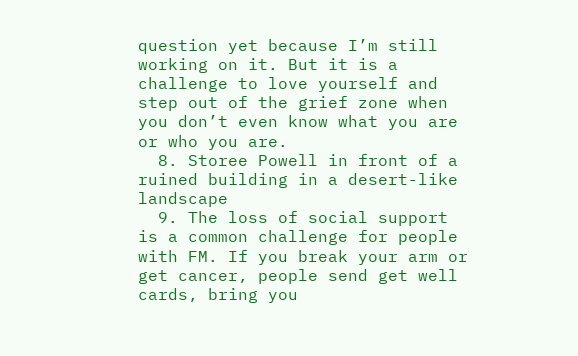question yet because I’m still working on it. But it is a challenge to love yourself and step out of the grief zone when you don’t even know what you are or who you are.
  8. Storee Powell in front of a ruined building in a desert-like landscape
  9. The loss of social support is a common challenge for people with FM. If you break your arm or get cancer, people send get well cards, bring you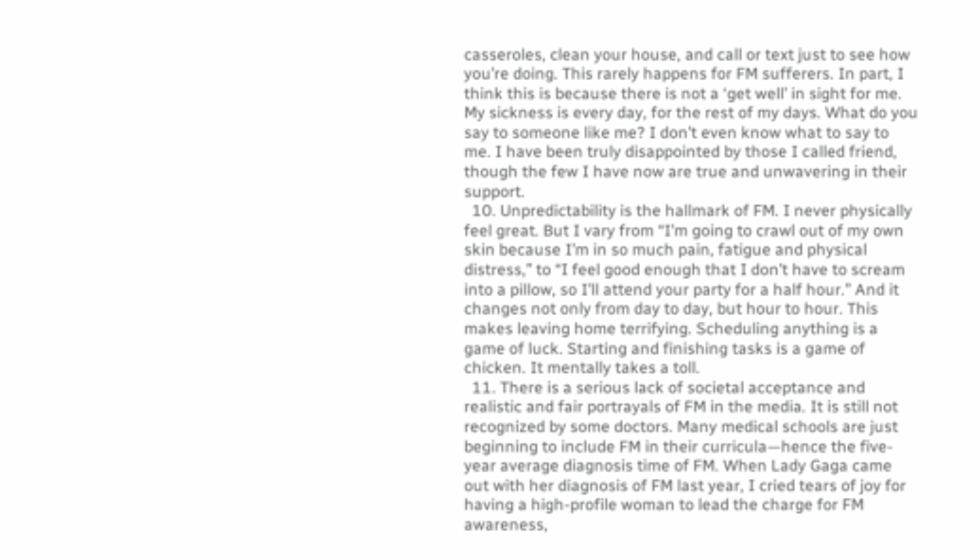casseroles, clean your house, and call or text just to see how you’re doing. This rarely happens for FM sufferers. In part, I think this is because there is not a ‘get well’ in sight for me. My sickness is every day, for the rest of my days. What do you say to someone like me? I don’t even know what to say to me. I have been truly disappointed by those I called friend, though the few I have now are true and unwavering in their support.
  10. Unpredictability is the hallmark of FM. I never physically feel great. But I vary from “I’m going to crawl out of my own skin because I’m in so much pain, fatigue and physical distress,” to “I feel good enough that I don’t have to scream into a pillow, so I’ll attend your party for a half hour.” And it changes not only from day to day, but hour to hour. This makes leaving home terrifying. Scheduling anything is a game of luck. Starting and finishing tasks is a game of chicken. It mentally takes a toll.
  11. There is a serious lack of societal acceptance and realistic and fair portrayals of FM in the media. It is still not recognized by some doctors. Many medical schools are just beginning to include FM in their curricula—hence the five-year average diagnosis time of FM. When Lady Gaga came out with her diagnosis of FM last year, I cried tears of joy for having a high-profile woman to lead the charge for FM awareness,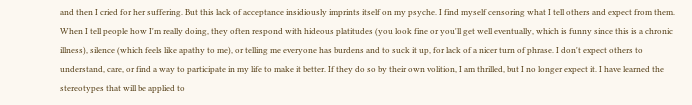and then I cried for her suffering. But this lack of acceptance insidiously imprints itself on my psyche. I find myself censoring what I tell others and expect from them. When I tell people how I'm really doing, they often respond with hideous platitudes (you look fine or you'll get well eventually, which is funny since this is a chronic illness), silence (which feels like apathy to me), or telling me everyone has burdens and to suck it up, for lack of a nicer turn of phrase. I don't expect others to understand, care, or find a way to participate in my life to make it better. If they do so by their own volition, I am thrilled, but I no longer expect it. I have learned the stereotypes that will be applied to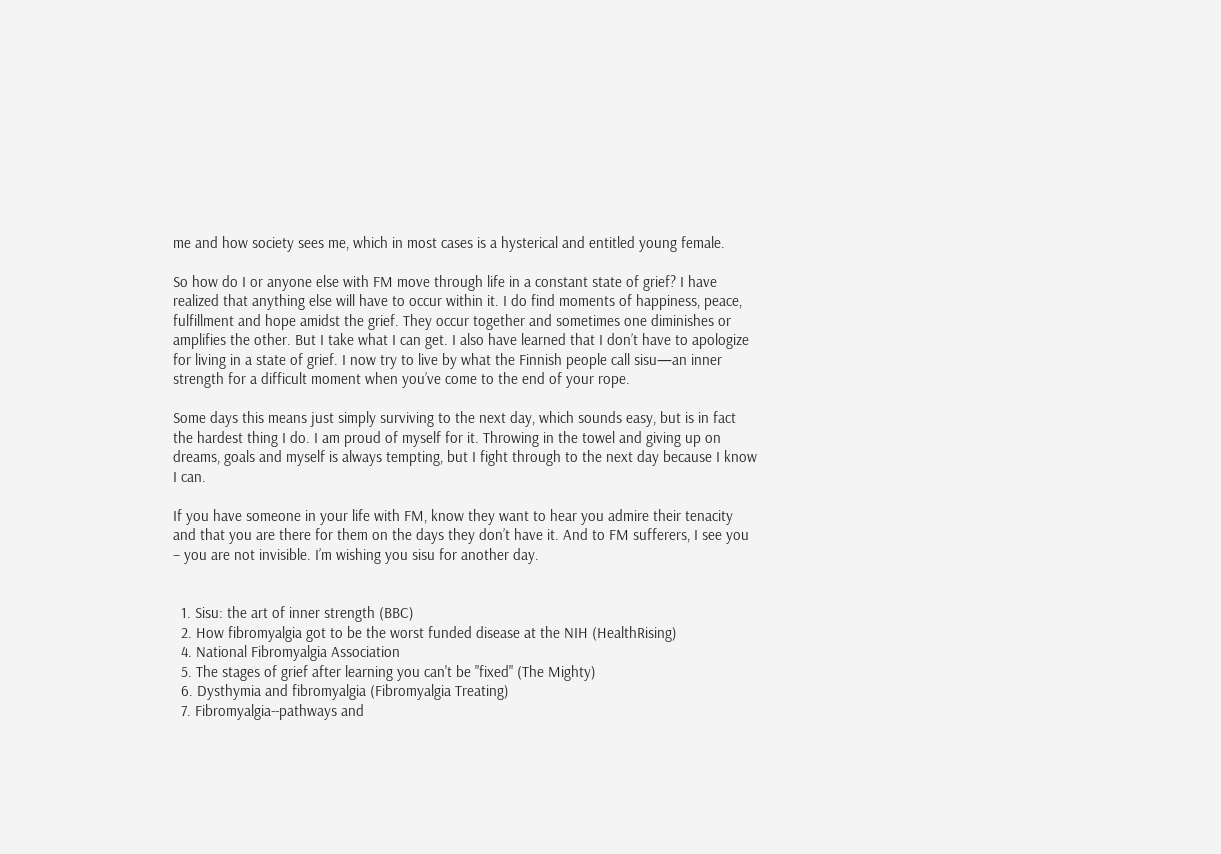me and how society sees me, which in most cases is a hysterical and entitled young female.

So how do I or anyone else with FM move through life in a constant state of grief? I have realized that anything else will have to occur within it. I do find moments of happiness, peace, fulfillment and hope amidst the grief. They occur together and sometimes one diminishes or amplifies the other. But I take what I can get. I also have learned that I don’t have to apologize for living in a state of grief. I now try to live by what the Finnish people call sisu—an inner strength for a difficult moment when you’ve come to the end of your rope.

Some days this means just simply surviving to the next day, which sounds easy, but is in fact the hardest thing I do. I am proud of myself for it. Throwing in the towel and giving up on dreams, goals and myself is always tempting, but I fight through to the next day because I know I can.

If you have someone in your life with FM, know they want to hear you admire their tenacity and that you are there for them on the days they don’t have it. And to FM sufferers, I see you – you are not invisible. I’m wishing you sisu for another day.


  1. Sisu: the art of inner strength (BBC)
  2. How fibromyalgia got to be the worst funded disease at the NIH (HealthRising)
  4. National Fibromyalgia Association
  5. The stages of grief after learning you can't be "fixed" (The Mighty)
  6. Dysthymia and fibromyalgia (Fibromyalgia Treating)
  7. Fibromyalgia--pathways and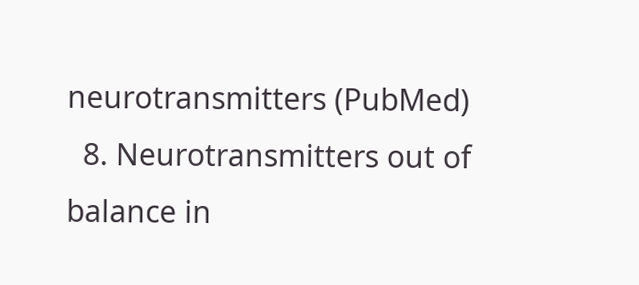neurotransmitters (PubMed)
  8. Neurotransmitters out of balance in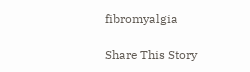fibromyalgia

Share This Story